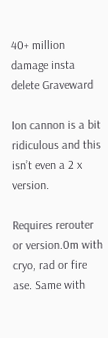40+ million damage insta delete Graveward

Ion cannon is a bit ridiculous and this isn’t even a 2 x version.

Requires rerouter or version.0m with cryo, rad or fire ase. Same with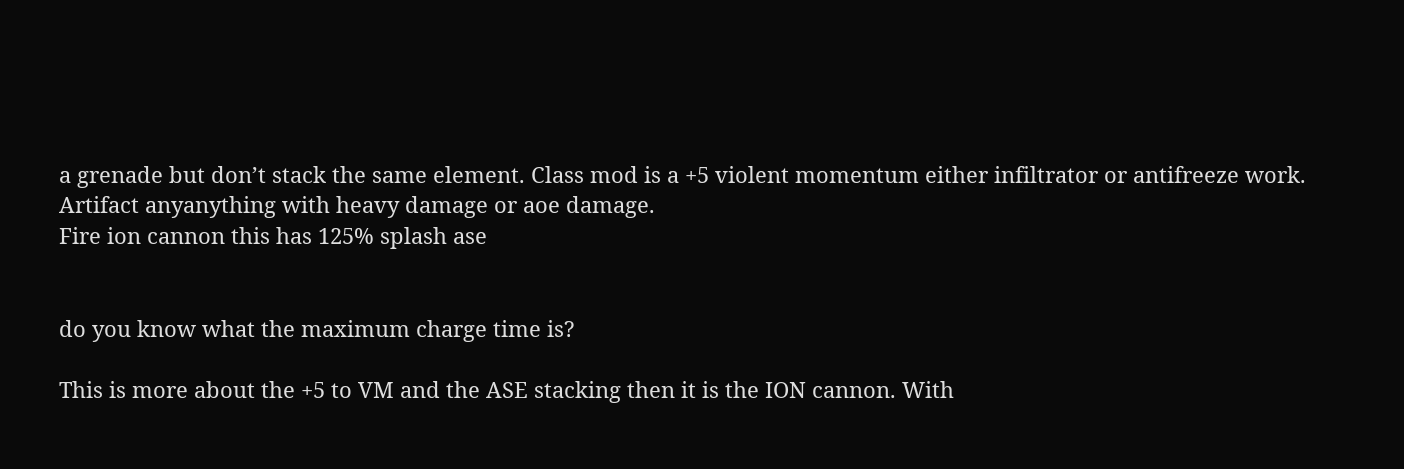a grenade but don’t stack the same element. Class mod is a +5 violent momentum either infiltrator or antifreeze work. Artifact anyanything with heavy damage or aoe damage.
Fire ion cannon this has 125% splash ase


do you know what the maximum charge time is?

This is more about the +5 to VM and the ASE stacking then it is the ION cannon. With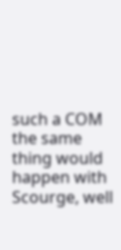such a COM the same thing would happen with Scourge, well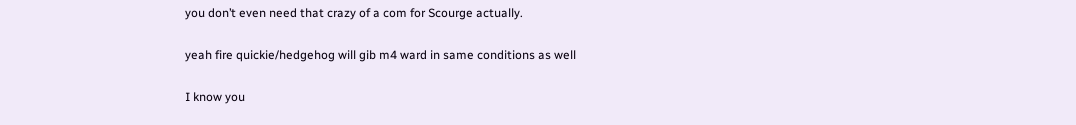you don’t even need that crazy of a com for Scourge actually.

yeah fire quickie/hedgehog will gib m4 ward in same conditions as well

I know you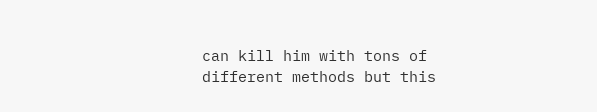can kill him with tons of different methods but this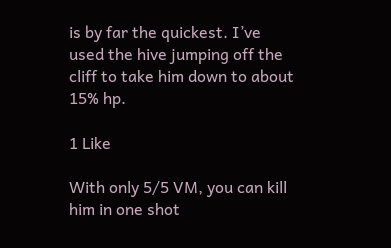is by far the quickest. I’ve used the hive jumping off the cliff to take him down to about 15% hp.

1 Like

With only 5/5 VM, you can kill him in one shot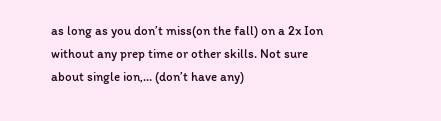as long as you don’t miss(on the fall) on a 2x Ion without any prep time or other skills. Not sure about single ion,… (don’t have any)